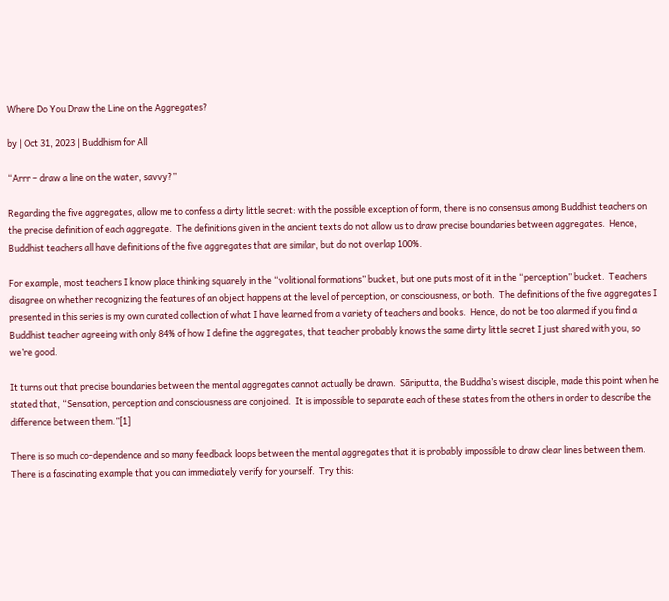Where Do You Draw the Line on the Aggregates?

by | Oct 31, 2023 | Buddhism for All

“Arrr – draw a line on the water, savvy?”

Regarding the five aggregates, allow me to confess a dirty little secret: with the possible exception of form, there is no consensus among Buddhist teachers on the precise definition of each aggregate.  The definitions given in the ancient texts do not allow us to draw precise boundaries between aggregates.  Hence, Buddhist teachers all have definitions of the five aggregates that are similar, but do not overlap 100%.

For example, most teachers I know place thinking squarely in the “volitional formations” bucket, but one puts most of it in the “perception” bucket.  Teachers disagree on whether recognizing the features of an object happens at the level of perception, or consciousness, or both.  The definitions of the five aggregates I presented in this series is my own curated collection of what I have learned from a variety of teachers and books.  Hence, do not be too alarmed if you find a Buddhist teacher agreeing with only 84% of how I define the aggregates, that teacher probably knows the same dirty little secret I just shared with you, so we’re good.

It turns out that precise boundaries between the mental aggregates cannot actually be drawn.  Sāriputta, the Buddha’s wisest disciple, made this point when he stated that, “Sensation, perception and consciousness are conjoined.  It is impossible to separate each of these states from the others in order to describe the difference between them.”[1]

There is so much co-dependence and so many feedback loops between the mental aggregates that it is probably impossible to draw clear lines between them.  There is a fascinating example that you can immediately verify for yourself.  Try this: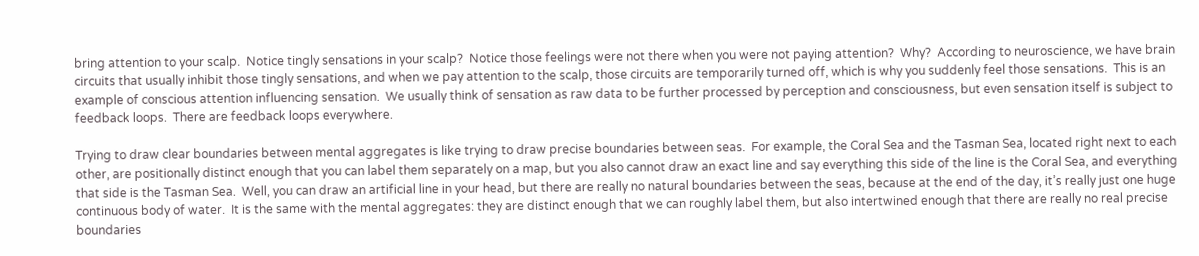bring attention to your scalp.  Notice tingly sensations in your scalp?  Notice those feelings were not there when you were not paying attention?  Why?  According to neuroscience, we have brain circuits that usually inhibit those tingly sensations, and when we pay attention to the scalp, those circuits are temporarily turned off, which is why you suddenly feel those sensations.  This is an example of conscious attention influencing sensation.  We usually think of sensation as raw data to be further processed by perception and consciousness, but even sensation itself is subject to feedback loops.  There are feedback loops everywhere.

Trying to draw clear boundaries between mental aggregates is like trying to draw precise boundaries between seas.  For example, the Coral Sea and the Tasman Sea, located right next to each other, are positionally distinct enough that you can label them separately on a map, but you also cannot draw an exact line and say everything this side of the line is the Coral Sea, and everything that side is the Tasman Sea.  Well, you can draw an artificial line in your head, but there are really no natural boundaries between the seas, because at the end of the day, it’s really just one huge continuous body of water.  It is the same with the mental aggregates: they are distinct enough that we can roughly label them, but also intertwined enough that there are really no real precise boundaries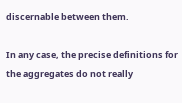discernable between them.

In any case, the precise definitions for the aggregates do not really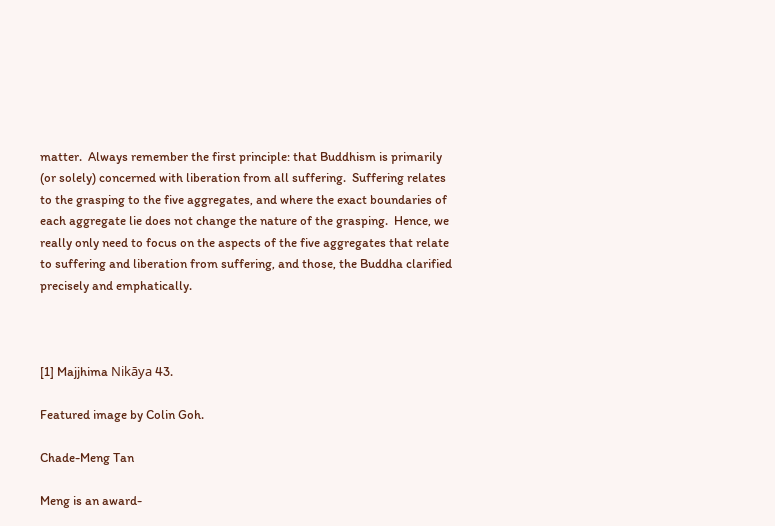matter.  Always remember the first principle: that Buddhism is primarily (or solely) concerned with liberation from all suffering.  Suffering relates to the grasping to the five aggregates, and where the exact boundaries of each aggregate lie does not change the nature of the grasping.  Hence, we really only need to focus on the aspects of the five aggregates that relate to suffering and liberation from suffering, and those, the Buddha clarified precisely and emphatically.



[1] Majjhima Nikāya 43.

Featured image by Colin Goh.

Chade-Meng Tan

Meng is an award-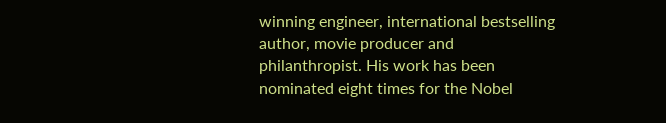winning engineer, international bestselling author, movie producer and philanthropist. His work has been nominated eight times for the Nobel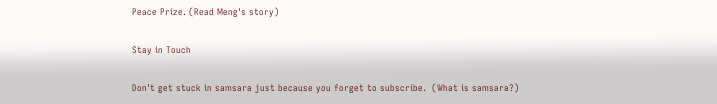Peace Prize. (Read Meng's story)

Stay in Touch

Don't get stuck in samsara just because you forget to subscribe.  (What is samsara?)